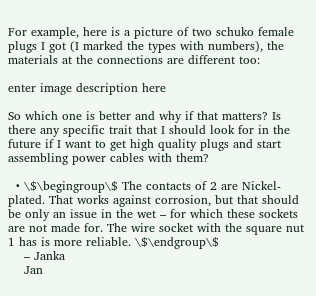For example, here is a picture of two schuko female plugs I got (I marked the types with numbers), the materials at the connections are different too:

enter image description here

So which one is better and why if that matters? Is there any specific trait that I should look for in the future if I want to get high quality plugs and start assembling power cables with them?

  • \$\begingroup\$ The contacts of 2 are Nickel-plated. That works against corrosion, but that should be only an issue in the wet – for which these sockets are not made for. The wire socket with the square nut 1 has is more reliable. \$\endgroup\$
    – Janka
    Jan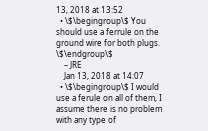13, 2018 at 13:52
  • \$\begingroup\$ You should use a ferrule on the ground wire for both plugs. \$\endgroup\$
    – JRE
    Jan 13, 2018 at 14:07
  • \$\begingroup\$ I would use a ferule on all of them, I assume there is no problem with any type of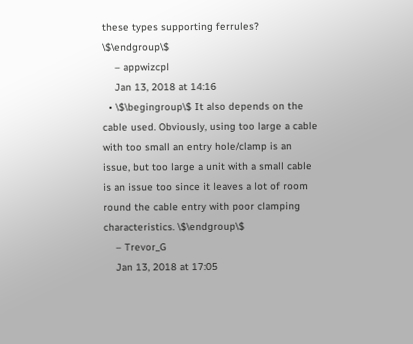these types supporting ferrules? \$\endgroup\$
    – appwizcpl
    Jan 13, 2018 at 14:16
  • \$\begingroup\$ It also depends on the cable used. Obviously, using too large a cable with too small an entry hole/clamp is an issue, but too large a unit with a small cable is an issue too since it leaves a lot of room round the cable entry with poor clamping characteristics. \$\endgroup\$
    – Trevor_G
    Jan 13, 2018 at 17:05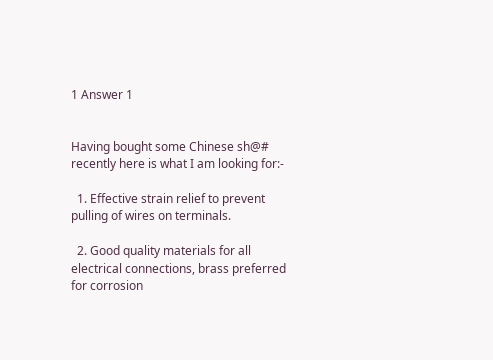1 Answer 1


Having bought some Chinese sh@# recently here is what I am looking for:-

  1. Effective strain relief to prevent pulling of wires on terminals.

  2. Good quality materials for all electrical connections, brass preferred for corrosion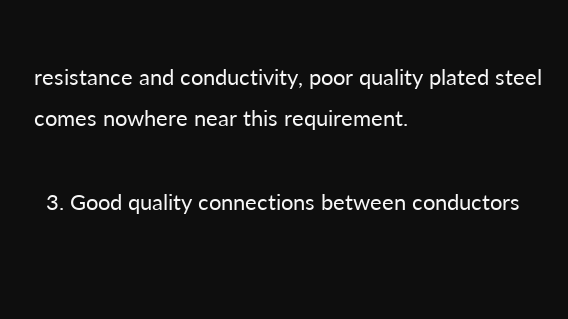resistance and conductivity, poor quality plated steel comes nowhere near this requirement.

  3. Good quality connections between conductors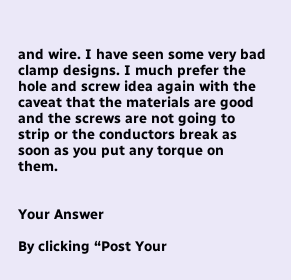and wire. I have seen some very bad clamp designs. I much prefer the hole and screw idea again with the caveat that the materials are good and the screws are not going to strip or the conductors break as soon as you put any torque on them.


Your Answer

By clicking “Post Your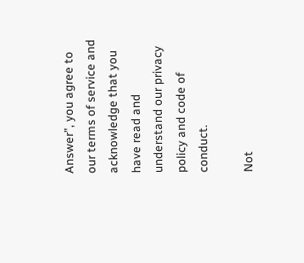Answer”, you agree to our terms of service and acknowledge that you have read and understand our privacy policy and code of conduct.

Not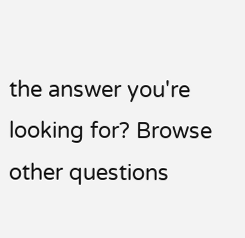the answer you're looking for? Browse other questions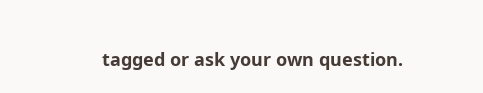tagged or ask your own question.